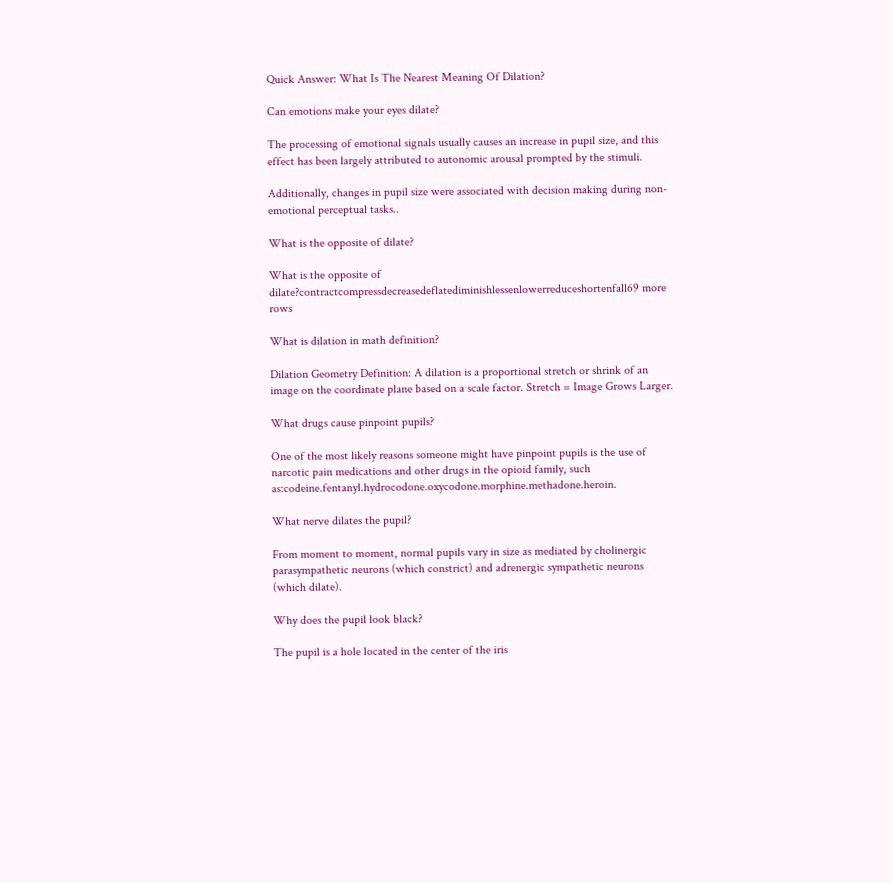Quick Answer: What Is The Nearest Meaning Of Dilation?

Can emotions make your eyes dilate?

The processing of emotional signals usually causes an increase in pupil size, and this effect has been largely attributed to autonomic arousal prompted by the stimuli.

Additionally, changes in pupil size were associated with decision making during non-emotional perceptual tasks..

What is the opposite of dilate?

What is the opposite of dilate?contractcompressdecreasedeflatediminishlessenlowerreduceshortenfall69 more rows

What is dilation in math definition?

Dilation Geometry Definition: A dilation is a proportional stretch or shrink of an image on the coordinate plane based on a scale factor. Stretch = Image Grows Larger.

What drugs cause pinpoint pupils?

One of the most likely reasons someone might have pinpoint pupils is the use of narcotic pain medications and other drugs in the opioid family, such as:codeine.fentanyl.hydrocodone.oxycodone.morphine.methadone.heroin.

What nerve dilates the pupil?

From moment to moment, normal pupils vary in size as mediated by cholinergic parasympathetic neurons (which constrict) and adrenergic sympathetic neurons (which dilate).

Why does the pupil look black?

The pupil is a hole located in the center of the iris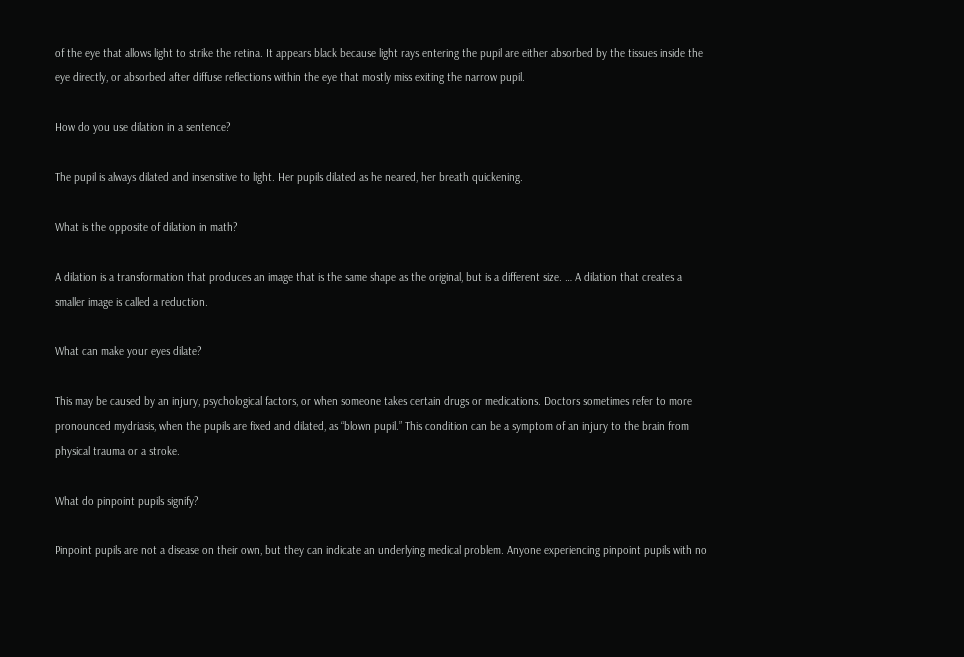of the eye that allows light to strike the retina. It appears black because light rays entering the pupil are either absorbed by the tissues inside the eye directly, or absorbed after diffuse reflections within the eye that mostly miss exiting the narrow pupil.

How do you use dilation in a sentence?

The pupil is always dilated and insensitive to light. Her pupils dilated as he neared, her breath quickening.

What is the opposite of dilation in math?

A dilation is a transformation that produces an image that is the same shape as the original, but is a different size. … A dilation that creates a smaller image is called a reduction.

What can make your eyes dilate?

This may be caused by an injury, psychological factors, or when someone takes certain drugs or medications. Doctors sometimes refer to more pronounced mydriasis, when the pupils are fixed and dilated, as “blown pupil.” This condition can be a symptom of an injury to the brain from physical trauma or a stroke.

What do pinpoint pupils signify?

Pinpoint pupils are not a disease on their own, but they can indicate an underlying medical problem. Anyone experiencing pinpoint pupils with no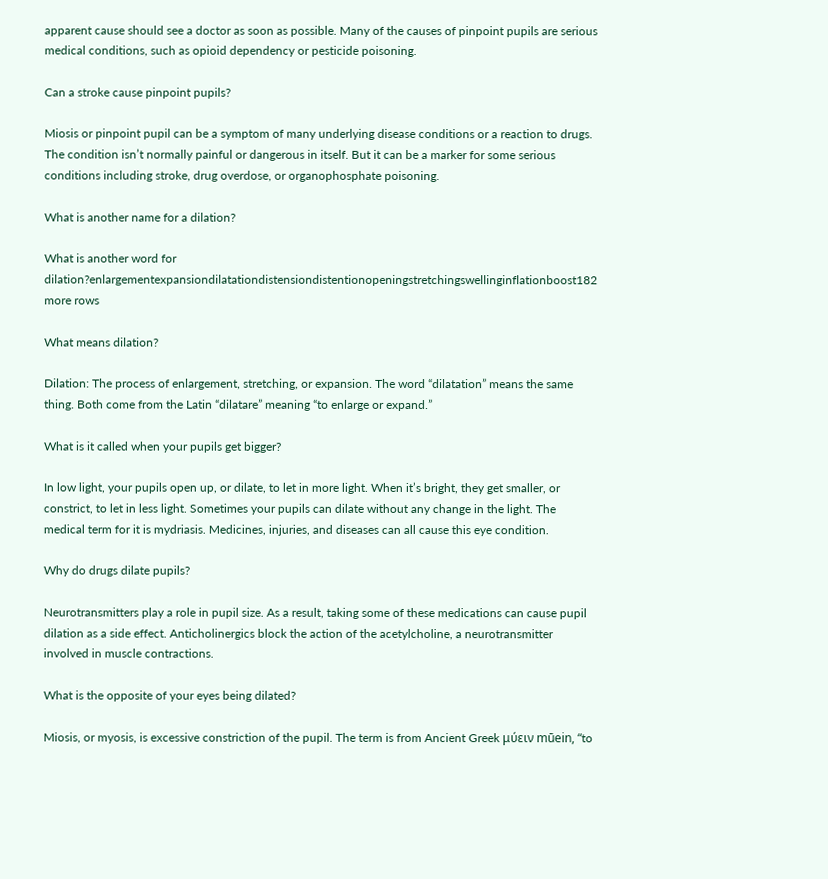apparent cause should see a doctor as soon as possible. Many of the causes of pinpoint pupils are serious medical conditions, such as opioid dependency or pesticide poisoning.

Can a stroke cause pinpoint pupils?

Miosis or pinpoint pupil can be a symptom of many underlying disease conditions or a reaction to drugs. The condition isn’t normally painful or dangerous in itself. But it can be a marker for some serious conditions including stroke, drug overdose, or organophosphate poisoning.

What is another name for a dilation?

What is another word for dilation?enlargementexpansiondilatationdistensiondistentionopeningstretchingswellinginflationboost182 more rows

What means dilation?

Dilation: The process of enlargement, stretching, or expansion. The word “dilatation” means the same thing. Both come from the Latin “dilatare” meaning “to enlarge or expand.”

What is it called when your pupils get bigger?

In low light, your pupils open up, or dilate, to let in more light. When it’s bright, they get smaller, or constrict, to let in less light. Sometimes your pupils can dilate without any change in the light. The medical term for it is mydriasis. Medicines, injuries, and diseases can all cause this eye condition.

Why do drugs dilate pupils?

Neurotransmitters play a role in pupil size. As a result, taking some of these medications can cause pupil dilation as a side effect. Anticholinergics block the action of the acetylcholine, a neurotransmitter involved in muscle contractions.

What is the opposite of your eyes being dilated?

Miosis, or myosis, is excessive constriction of the pupil. The term is from Ancient Greek μύειν mūein, “to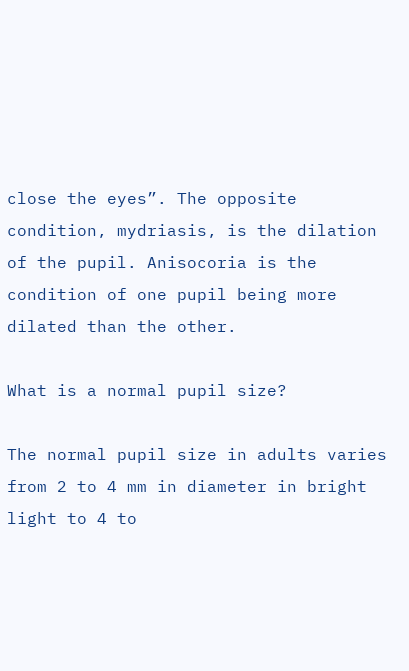close the eyes”. The opposite condition, mydriasis, is the dilation of the pupil. Anisocoria is the condition of one pupil being more dilated than the other.

What is a normal pupil size?

The normal pupil size in adults varies from 2 to 4 mm in diameter in bright light to 4 to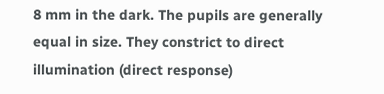8 mm in the dark. The pupils are generally equal in size. They constrict to direct illumination (direct response)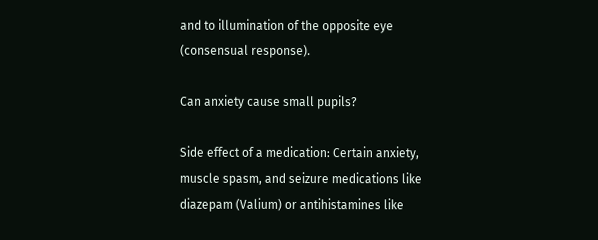and to illumination of the opposite eye (consensual response).

Can anxiety cause small pupils?

Side effect of a medication: Certain anxiety, muscle spasm, and seizure medications like diazepam (Valium) or antihistamines like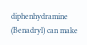diphenhydramine (Benadryl) can make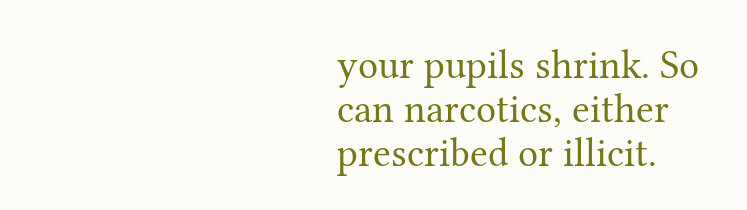your pupils shrink. So can narcotics, either prescribed or illicit.